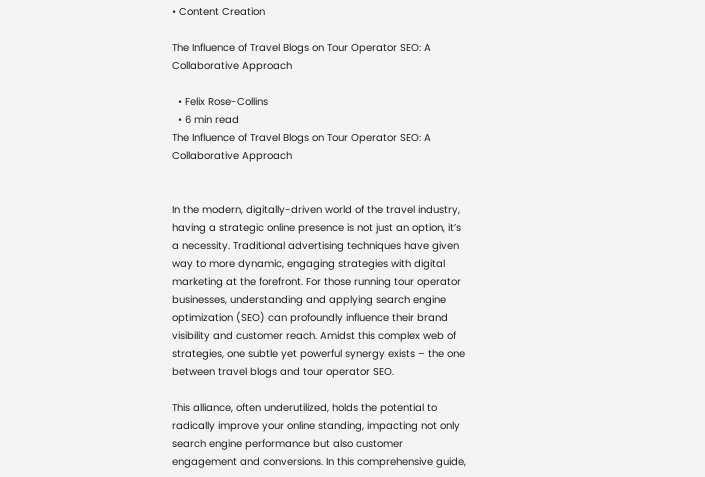• Content Creation

The Influence of Travel Blogs on Tour Operator SEO: A Collaborative Approach

  • Felix Rose-Collins
  • 6 min read
The Influence of Travel Blogs on Tour Operator SEO: A Collaborative Approach


In the modern, digitally-driven world of the travel industry, having a strategic online presence is not just an option, it’s a necessity. Traditional advertising techniques have given way to more dynamic, engaging strategies with digital marketing at the forefront. For those running tour operator businesses, understanding and applying search engine optimization (SEO) can profoundly influence their brand visibility and customer reach. Amidst this complex web of strategies, one subtle yet powerful synergy exists – the one between travel blogs and tour operator SEO.

This alliance, often underutilized, holds the potential to radically improve your online standing, impacting not only search engine performance but also customer engagement and conversions. In this comprehensive guide,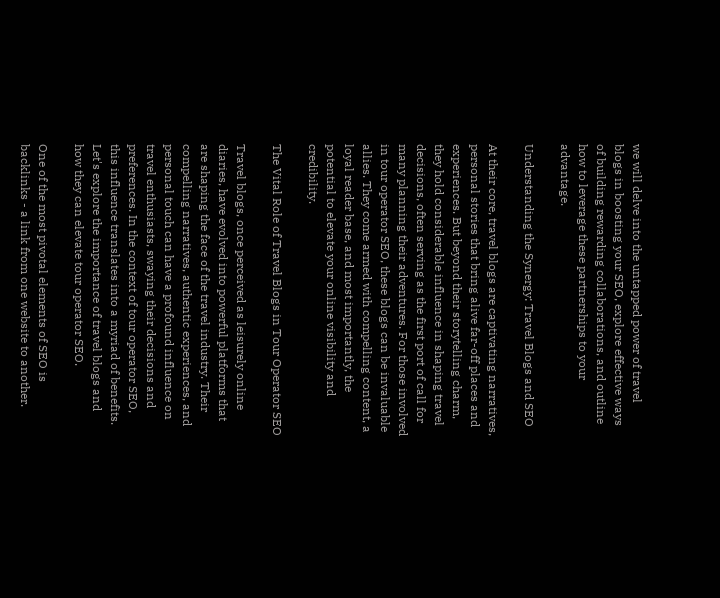we will delve into the untapped power of travel blogs in boosting your SEO, explore effective ways of building rewarding collaborations, and outline how to leverage these partnerships to your advantage.

Understanding the Synergy: Travel Blogs and SEO

At their core, travel blogs are captivating narratives, personal stories that bring alive far-off places and experiences. But beyond their storytelling charm, they hold considerable influence in shaping travel decisions, often serving as the first port of call for many planning their adventures. For those involved in tour operator SEO, these blogs can be invaluable allies. They come armed with compelling content, a loyal reader base, and most importantly, the potential to elevate your online visibility and credibility.

The Vital Role of Travel Blogs in Tour Operator SEO

Travel blogs, once perceived as leisurely online diaries, have evolved into powerful platforms that are shaping the face of the travel industry. Their compelling narratives, authentic experiences, and personal touch can have a profound influence on travel enthusiasts, swaying their decisions and preferences. In the context of tour operator SEO, this influence translates into a myriad of benefits. Let's explore the importance of travel blogs and how they can elevate tour operator SEO.

One of the most pivotal elements of SEO is backlinks - a link from one website to another.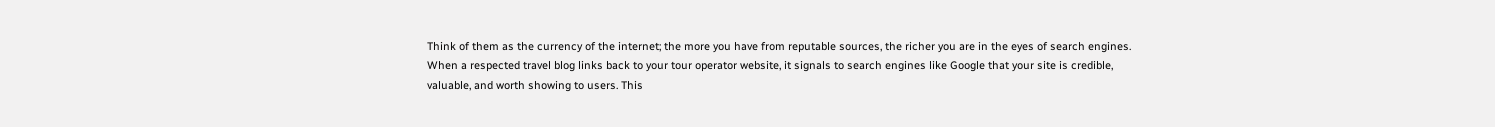Think of them as the currency of the internet; the more you have from reputable sources, the richer you are in the eyes of search engines. When a respected travel blog links back to your tour operator website, it signals to search engines like Google that your site is credible, valuable, and worth showing to users. This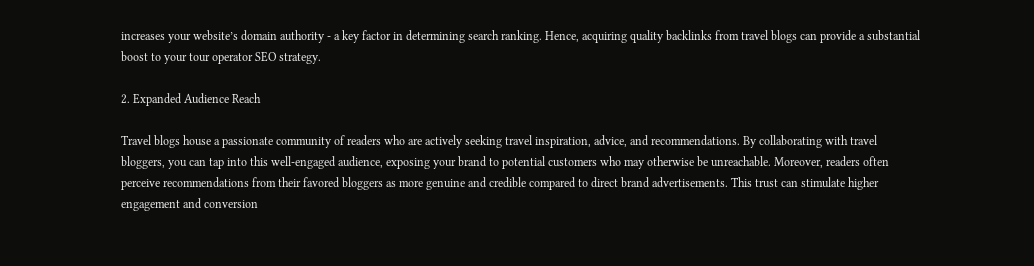increases your website’s domain authority - a key factor in determining search ranking. Hence, acquiring quality backlinks from travel blogs can provide a substantial boost to your tour operator SEO strategy.

2. Expanded Audience Reach

Travel blogs house a passionate community of readers who are actively seeking travel inspiration, advice, and recommendations. By collaborating with travel bloggers, you can tap into this well-engaged audience, exposing your brand to potential customers who may otherwise be unreachable. Moreover, readers often perceive recommendations from their favored bloggers as more genuine and credible compared to direct brand advertisements. This trust can stimulate higher engagement and conversion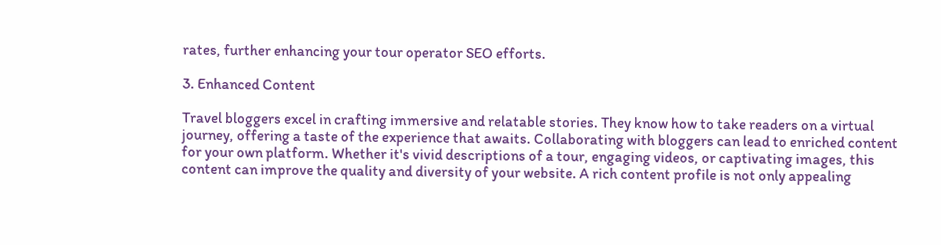rates, further enhancing your tour operator SEO efforts.

3. Enhanced Content

Travel bloggers excel in crafting immersive and relatable stories. They know how to take readers on a virtual journey, offering a taste of the experience that awaits. Collaborating with bloggers can lead to enriched content for your own platform. Whether it's vivid descriptions of a tour, engaging videos, or captivating images, this content can improve the quality and diversity of your website. A rich content profile is not only appealing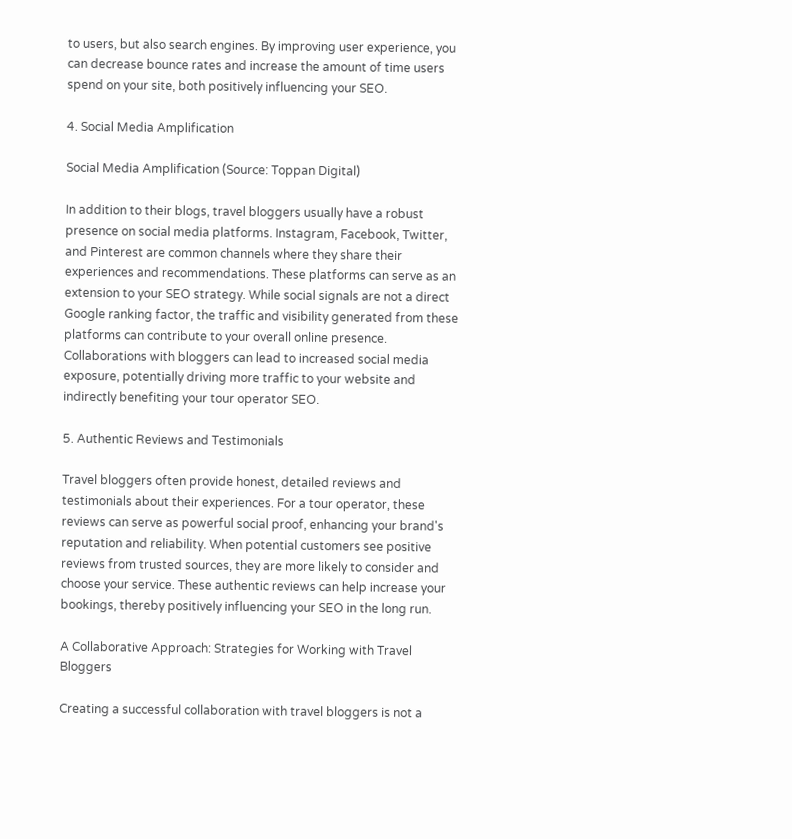to users, but also search engines. By improving user experience, you can decrease bounce rates and increase the amount of time users spend on your site, both positively influencing your SEO.

4. Social Media Amplification

Social Media Amplification (Source: Toppan Digital)

In addition to their blogs, travel bloggers usually have a robust presence on social media platforms. Instagram, Facebook, Twitter, and Pinterest are common channels where they share their experiences and recommendations. These platforms can serve as an extension to your SEO strategy. While social signals are not a direct Google ranking factor, the traffic and visibility generated from these platforms can contribute to your overall online presence. Collaborations with bloggers can lead to increased social media exposure, potentially driving more traffic to your website and indirectly benefiting your tour operator SEO.

5. Authentic Reviews and Testimonials

Travel bloggers often provide honest, detailed reviews and testimonials about their experiences. For a tour operator, these reviews can serve as powerful social proof, enhancing your brand's reputation and reliability. When potential customers see positive reviews from trusted sources, they are more likely to consider and choose your service. These authentic reviews can help increase your bookings, thereby positively influencing your SEO in the long run.

A Collaborative Approach: Strategies for Working with Travel Bloggers

Creating a successful collaboration with travel bloggers is not a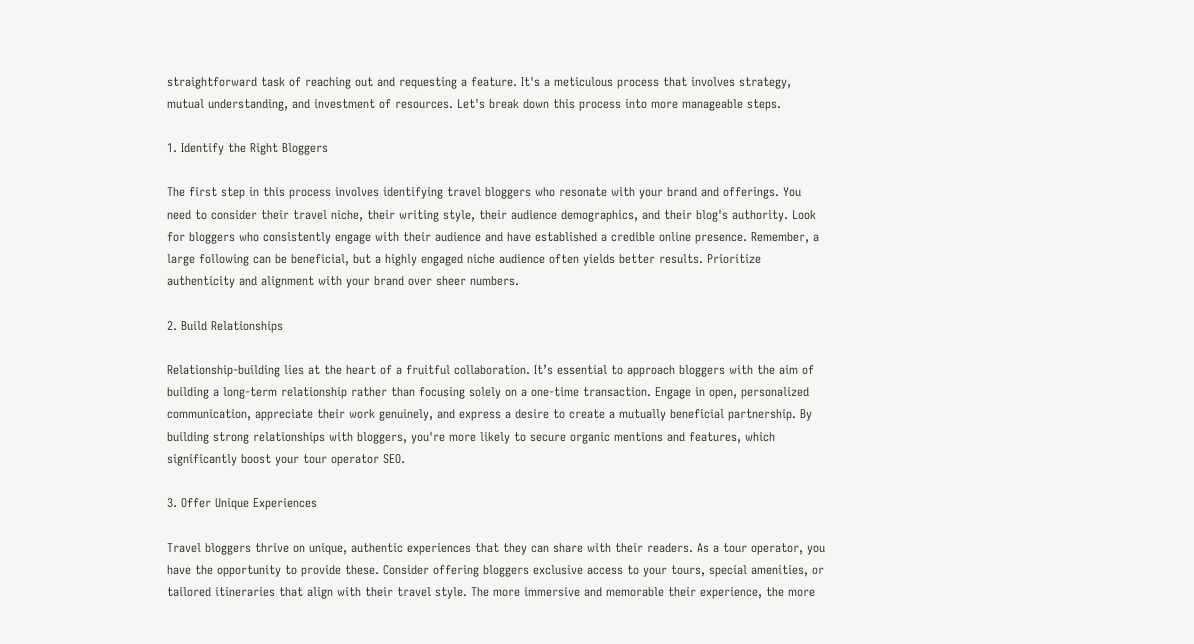straightforward task of reaching out and requesting a feature. It's a meticulous process that involves strategy, mutual understanding, and investment of resources. Let's break down this process into more manageable steps.

1. Identify the Right Bloggers

The first step in this process involves identifying travel bloggers who resonate with your brand and offerings. You need to consider their travel niche, their writing style, their audience demographics, and their blog's authority. Look for bloggers who consistently engage with their audience and have established a credible online presence. Remember, a large following can be beneficial, but a highly engaged niche audience often yields better results. Prioritize authenticity and alignment with your brand over sheer numbers.

2. Build Relationships

Relationship-building lies at the heart of a fruitful collaboration. It’s essential to approach bloggers with the aim of building a long-term relationship rather than focusing solely on a one-time transaction. Engage in open, personalized communication, appreciate their work genuinely, and express a desire to create a mutually beneficial partnership. By building strong relationships with bloggers, you're more likely to secure organic mentions and features, which significantly boost your tour operator SEO.

3. Offer Unique Experiences

Travel bloggers thrive on unique, authentic experiences that they can share with their readers. As a tour operator, you have the opportunity to provide these. Consider offering bloggers exclusive access to your tours, special amenities, or tailored itineraries that align with their travel style. The more immersive and memorable their experience, the more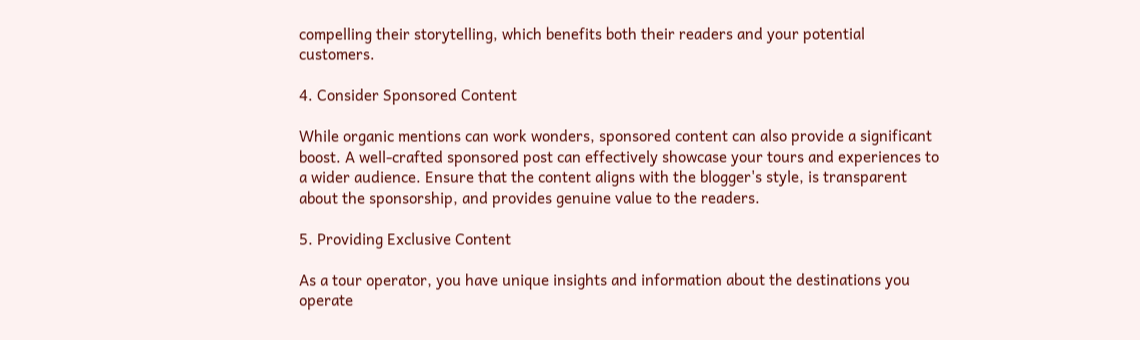compelling their storytelling, which benefits both their readers and your potential customers.

4. Consider Sponsored Content

While organic mentions can work wonders, sponsored content can also provide a significant boost. A well-crafted sponsored post can effectively showcase your tours and experiences to a wider audience. Ensure that the content aligns with the blogger's style, is transparent about the sponsorship, and provides genuine value to the readers.

5. Providing Exclusive Content

As a tour operator, you have unique insights and information about the destinations you operate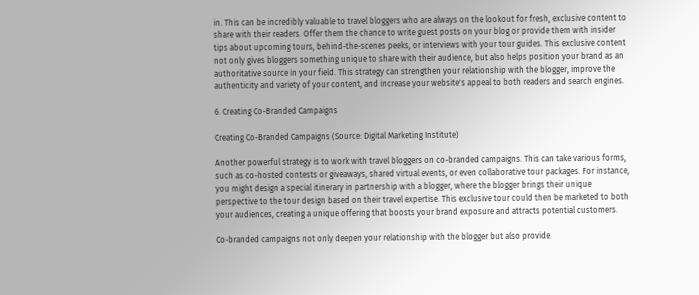in. This can be incredibly valuable to travel bloggers who are always on the lookout for fresh, exclusive content to share with their readers. Offer them the chance to write guest posts on your blog or provide them with insider tips about upcoming tours, behind-the-scenes peeks, or interviews with your tour guides. This exclusive content not only gives bloggers something unique to share with their audience, but also helps position your brand as an authoritative source in your field. This strategy can strengthen your relationship with the blogger, improve the authenticity and variety of your content, and increase your website's appeal to both readers and search engines.

6. Creating Co-Branded Campaigns

Creating Co-Branded Campaigns (Source: Digital Marketing Institute)

Another powerful strategy is to work with travel bloggers on co-branded campaigns. This can take various forms, such as co-hosted contests or giveaways, shared virtual events, or even collaborative tour packages. For instance, you might design a special itinerary in partnership with a blogger, where the blogger brings their unique perspective to the tour design based on their travel expertise. This exclusive tour could then be marketed to both your audiences, creating a unique offering that boosts your brand exposure and attracts potential customers.

Co-branded campaigns not only deepen your relationship with the blogger but also provide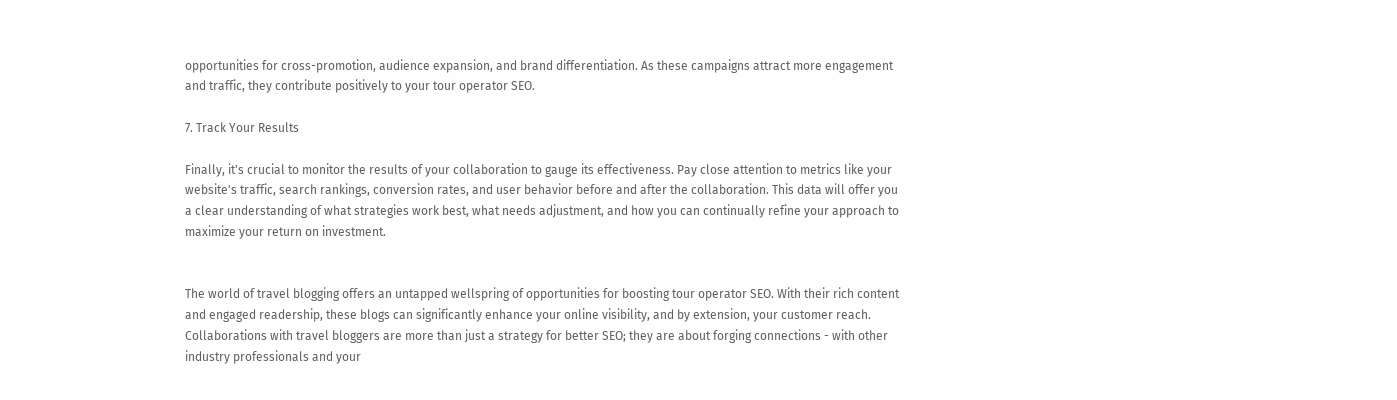opportunities for cross-promotion, audience expansion, and brand differentiation. As these campaigns attract more engagement and traffic, they contribute positively to your tour operator SEO.

7. Track Your Results

Finally, it's crucial to monitor the results of your collaboration to gauge its effectiveness. Pay close attention to metrics like your website's traffic, search rankings, conversion rates, and user behavior before and after the collaboration. This data will offer you a clear understanding of what strategies work best, what needs adjustment, and how you can continually refine your approach to maximize your return on investment.


The world of travel blogging offers an untapped wellspring of opportunities for boosting tour operator SEO. With their rich content and engaged readership, these blogs can significantly enhance your online visibility, and by extension, your customer reach. Collaborations with travel bloggers are more than just a strategy for better SEO; they are about forging connections - with other industry professionals and your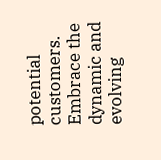potential customers. Embrace the dynamic and evolving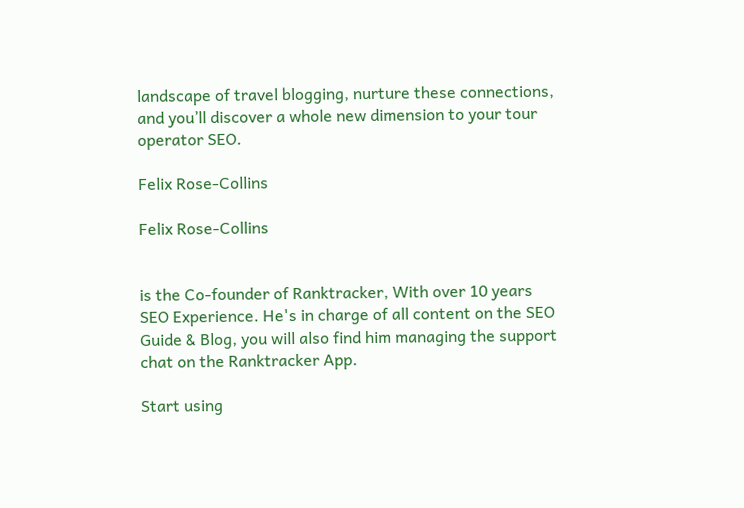landscape of travel blogging, nurture these connections, and you’ll discover a whole new dimension to your tour operator SEO.

Felix Rose-Collins

Felix Rose-Collins


is the Co-founder of Ranktracker, With over 10 years SEO Experience. He's in charge of all content on the SEO Guide & Blog, you will also find him managing the support chat on the Ranktracker App.

Start using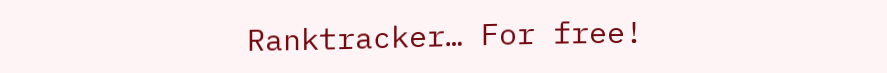Ranktracker… For free!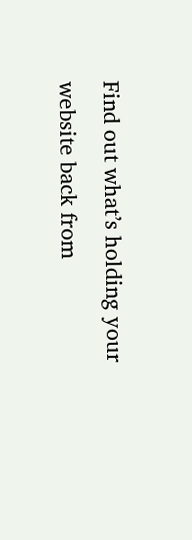Find out what’s holding your website back from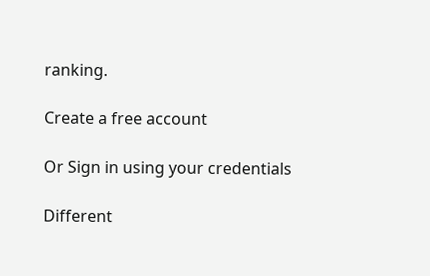ranking.

Create a free account

Or Sign in using your credentials

Different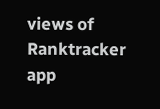views of Ranktracker app